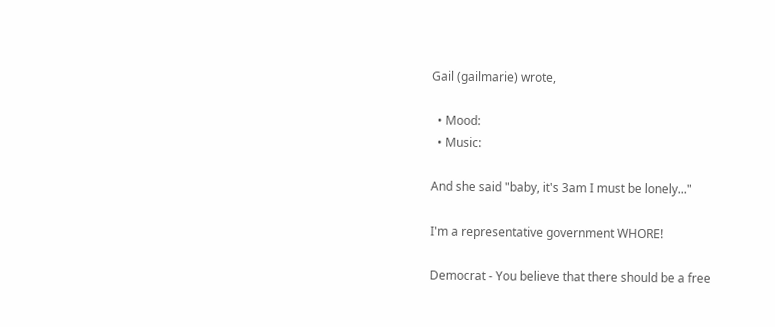Gail (gailmarie) wrote,

  • Mood:
  • Music:

And she said "baby, it's 3am I must be lonely..."

I'm a representative government WHORE!

Democrat - You believe that there should be a free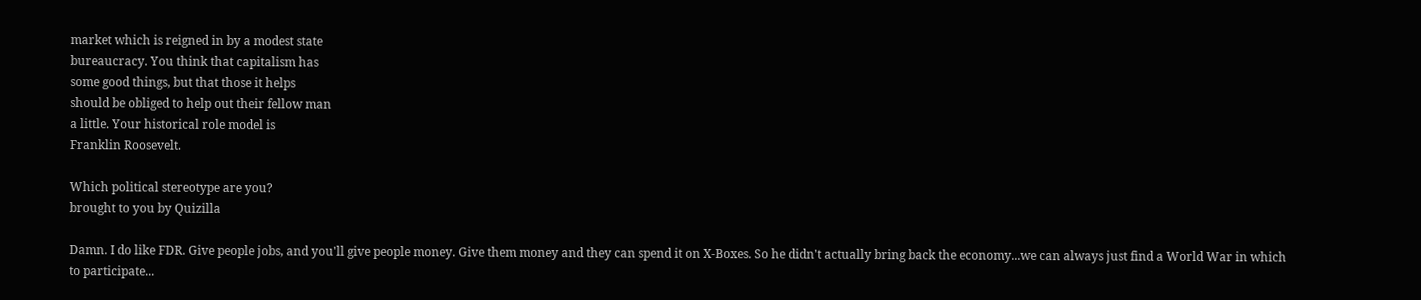market which is reigned in by a modest state
bureaucracy. You think that capitalism has
some good things, but that those it helps
should be obliged to help out their fellow man
a little. Your historical role model is
Franklin Roosevelt.

Which political stereotype are you?
brought to you by Quizilla

Damn. I do like FDR. Give people jobs, and you'll give people money. Give them money and they can spend it on X-Boxes. So he didn't actually bring back the economy...we can always just find a World War in which to participate...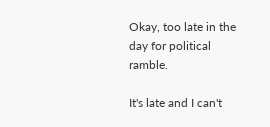Okay, too late in the day for political ramble.

It's late and I can't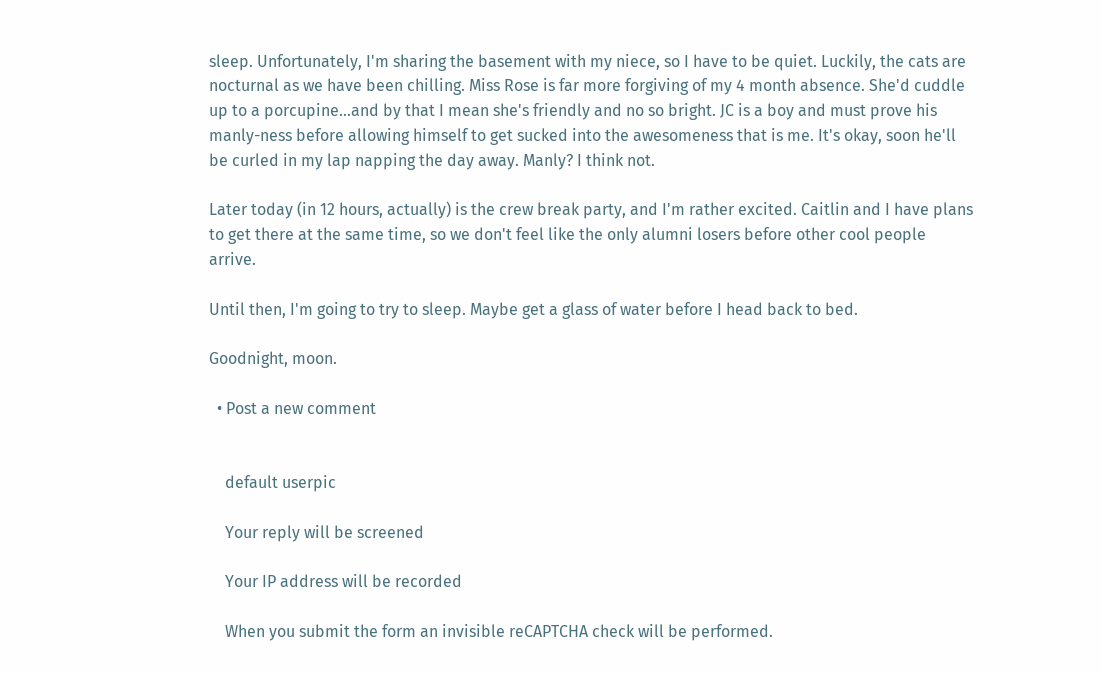sleep. Unfortunately, I'm sharing the basement with my niece, so I have to be quiet. Luckily, the cats are nocturnal as we have been chilling. Miss Rose is far more forgiving of my 4 month absence. She'd cuddle up to a porcupine...and by that I mean she's friendly and no so bright. JC is a boy and must prove his manly-ness before allowing himself to get sucked into the awesomeness that is me. It's okay, soon he'll be curled in my lap napping the day away. Manly? I think not.

Later today (in 12 hours, actually) is the crew break party, and I'm rather excited. Caitlin and I have plans to get there at the same time, so we don't feel like the only alumni losers before other cool people arrive.

Until then, I'm going to try to sleep. Maybe get a glass of water before I head back to bed.

Goodnight, moon.

  • Post a new comment


    default userpic

    Your reply will be screened

    Your IP address will be recorded

    When you submit the form an invisible reCAPTCHA check will be performed.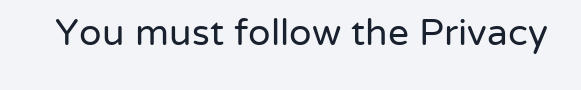You must follow the Privacy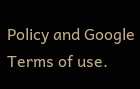Policy and Google Terms of use.